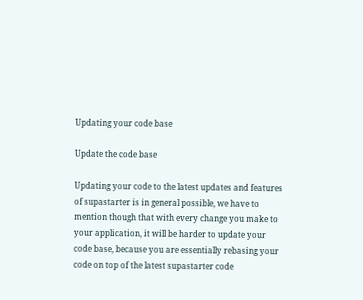Updating your code base

Update the code base

Updating your code to the latest updates and features of supastarter is in general possible, we have to mention though that with every change you make to your application, it will be harder to update your code base, because you are essentially rebasing your code on top of the latest supastarter code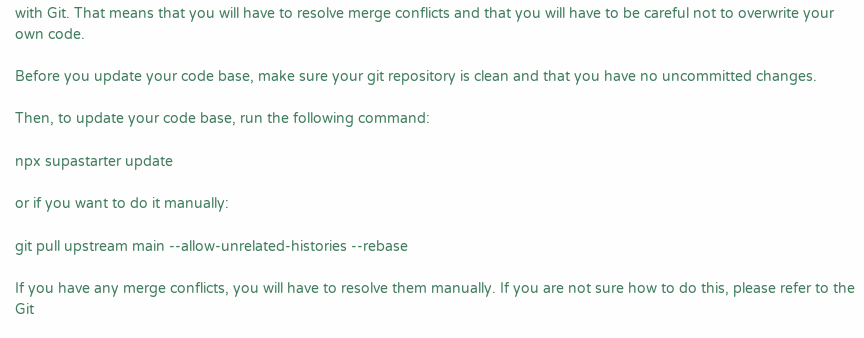with Git. That means that you will have to resolve merge conflicts and that you will have to be careful not to overwrite your own code.

Before you update your code base, make sure your git repository is clean and that you have no uncommitted changes.

Then, to update your code base, run the following command:

npx supastarter update

or if you want to do it manually:

git pull upstream main --allow-unrelated-histories --rebase

If you have any merge conflicts, you will have to resolve them manually. If you are not sure how to do this, please refer to the Git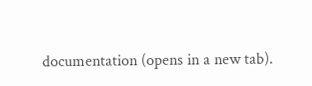documentation (opens in a new tab).